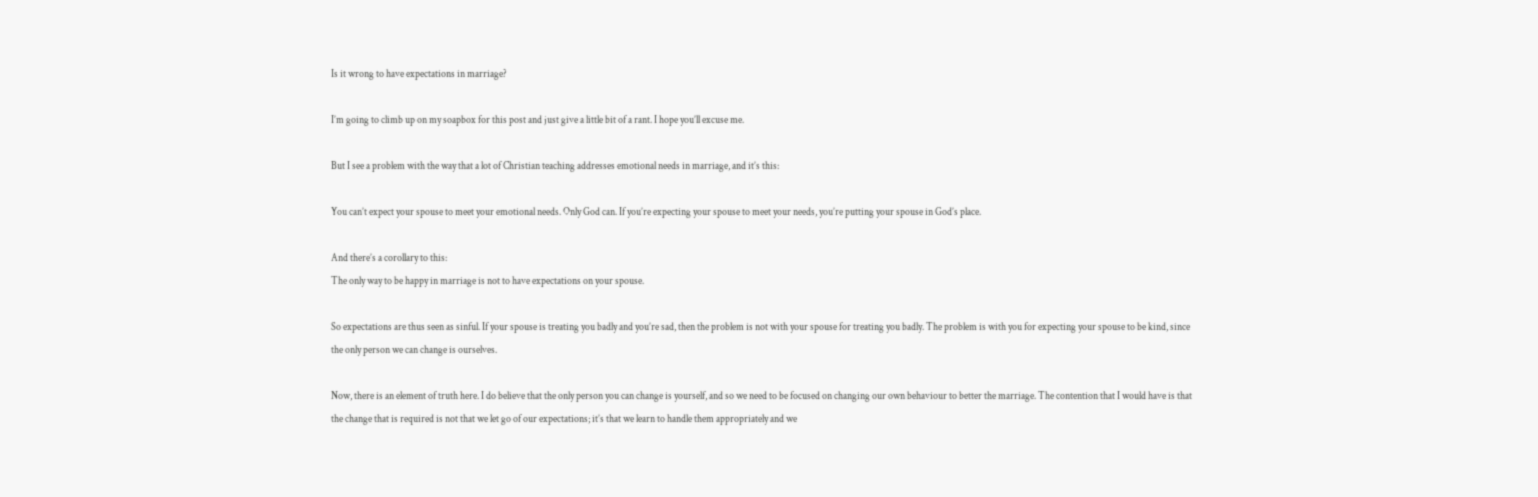Is it wrong to have expectations in marriage?

I’m going to climb up on my soapbox for this post and just give a little bit of a rant. I hope you’ll excuse me.

But I see a problem with the way that a lot of Christian teaching addresses emotional needs in marriage, and it’s this:

You can’t expect your spouse to meet your emotional needs. Only God can. If you’re expecting your spouse to meet your needs, you’re putting your spouse in God’s place.

And there’s a corollary to this:
The only way to be happy in marriage is not to have expectations on your spouse.

So expectations are thus seen as sinful. If your spouse is treating you badly and you’re sad, then the problem is not with your spouse for treating you badly. The problem is with you for expecting your spouse to be kind, since the only person we can change is ourselves.

Now, there is an element of truth here. I do believe that the only person you can change is yourself, and so we need to be focused on changing our own behaviour to better the marriage. The contention that I would have is that the change that is required is not that we let go of our expectations; it’s that we learn to handle them appropriately and we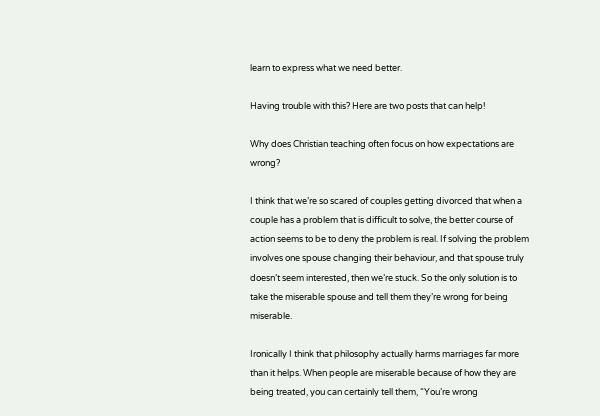learn to express what we need better.

Having trouble with this? Here are two posts that can help!

Why does Christian teaching often focus on how expectations are wrong?

I think that we’re so scared of couples getting divorced that when a couple has a problem that is difficult to solve, the better course of action seems to be to deny the problem is real. If solving the problem involves one spouse changing their behaviour, and that spouse truly doesn’t seem interested, then we’re stuck. So the only solution is to take the miserable spouse and tell them they’re wrong for being miserable.

Ironically I think that philosophy actually harms marriages far more than it helps. When people are miserable because of how they are being treated, you can certainly tell them, “You’re wrong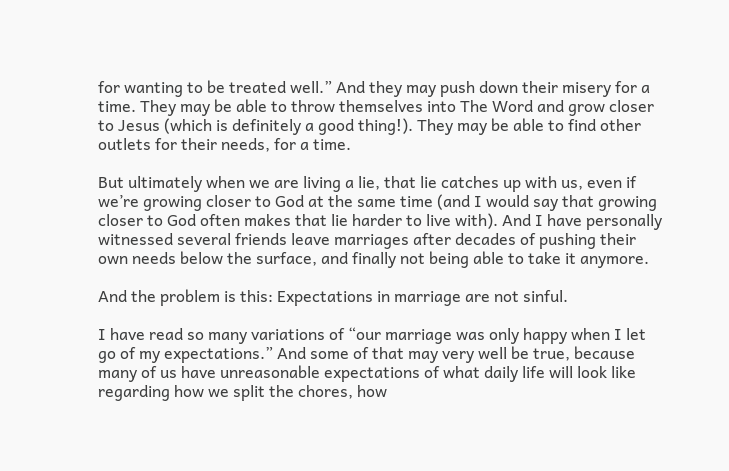for wanting to be treated well.” And they may push down their misery for a time. They may be able to throw themselves into The Word and grow closer to Jesus (which is definitely a good thing!). They may be able to find other outlets for their needs, for a time.

But ultimately when we are living a lie, that lie catches up with us, even if we’re growing closer to God at the same time (and I would say that growing closer to God often makes that lie harder to live with). And I have personally witnessed several friends leave marriages after decades of pushing their own needs below the surface, and finally not being able to take it anymore.

And the problem is this: Expectations in marriage are not sinful.

I have read so many variations of “our marriage was only happy when I let go of my expectations.” And some of that may very well be true, because many of us have unreasonable expectations of what daily life will look like regarding how we split the chores, how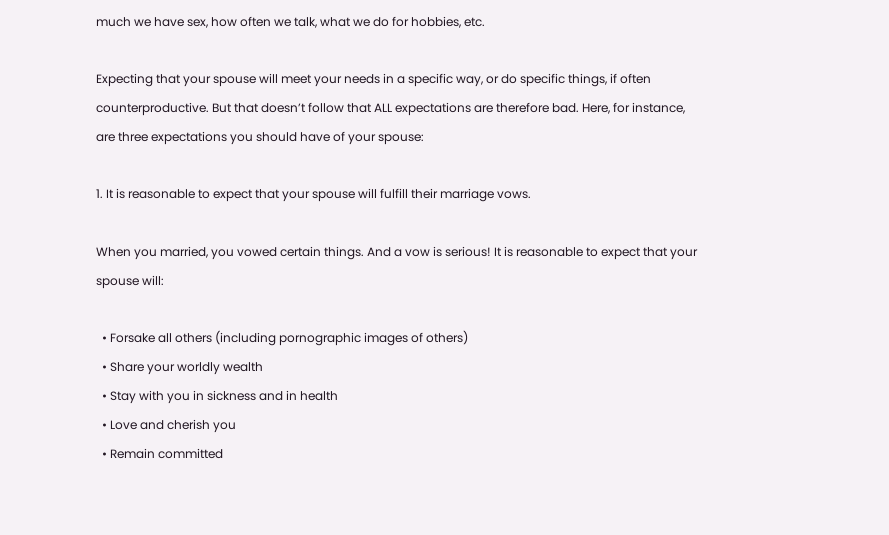much we have sex, how often we talk, what we do for hobbies, etc.

Expecting that your spouse will meet your needs in a specific way, or do specific things, if often counterproductive. But that doesn’t follow that ALL expectations are therefore bad. Here, for instance, are three expectations you should have of your spouse:

1. It is reasonable to expect that your spouse will fulfill their marriage vows.

When you married, you vowed certain things. And a vow is serious! It is reasonable to expect that your spouse will:

  • Forsake all others (including pornographic images of others)
  • Share your worldly wealth
  • Stay with you in sickness and in health
  • Love and cherish you
  • Remain committed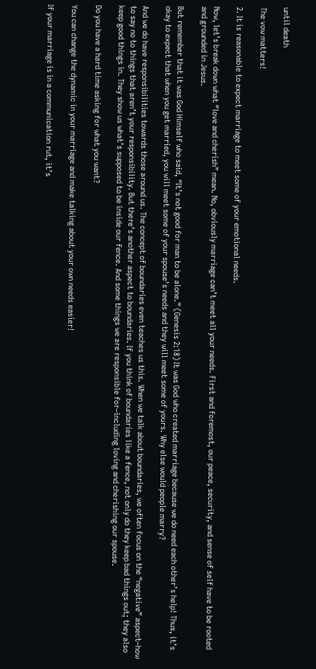until death

The vow matters!

2. It is reasonable to expect marriage to meet some of your emotional needs.

Now, let’s break down what “love and cherish” mean. No, obviously marriage can’t meet all your needs. First and foremost, our peace, security, and sense of self have to be rooted and grounded in Jesus.

But remember that it was God Himself who said, “It’s not good for man to be alone.” (Genesis 2:18) It was God who created marriage because we do need each other’s help! Thus, it’s okay to expect that when you get married, you will meet some of your spouse’s needs and they will meet some of yours. Why else would people marry?

And we do have responsibilities towards those around us. The concept of boundaries even teaches us this. When we talk about boundaries, we often focus on the “negative” aspect–how to say no to things that aren’t your responsibility. But there’s another aspect to boundaries. If you think of boundaries like a fence, not only do they keep bad things out; they also keep good things in. They show us what’s supposed to be inside our fence. And some things we are responsible for–including loving and cherishing our spouse.

Do you have a hard time asking for what you want?

You can change the dynamic in your marriage and make talking about your own needs easier!

If your marriage is in a communication rut, it’s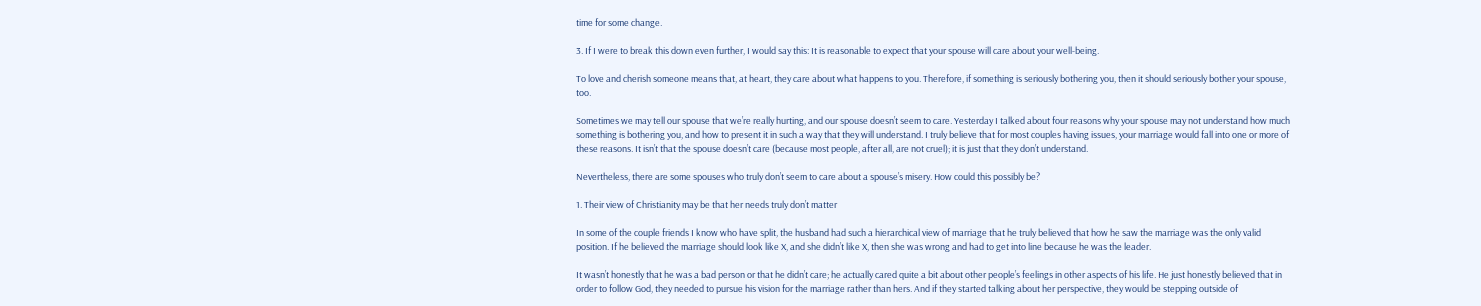time for some change.

3. If I were to break this down even further, I would say this: It is reasonable to expect that your spouse will care about your well-being.

To love and cherish someone means that, at heart, they care about what happens to you. Therefore, if something is seriously bothering you, then it should seriously bother your spouse, too.

Sometimes we may tell our spouse that we’re really hurting, and our spouse doesn’t seem to care. Yesterday I talked about four reasons why your spouse may not understand how much something is bothering you, and how to present it in such a way that they will understand. I truly believe that for most couples having issues, your marriage would fall into one or more of these reasons. It isn’t that the spouse doesn’t care (because most people, after all, are not cruel); it is just that they don’t understand.

Nevertheless, there are some spouses who truly don’t seem to care about a spouse’s misery. How could this possibly be?

1. Their view of Christianity may be that her needs truly don’t matter

In some of the couple friends I know who have split, the husband had such a hierarchical view of marriage that he truly believed that how he saw the marriage was the only valid position. If he believed the marriage should look like X, and she didn’t like X, then she was wrong and had to get into line because he was the leader.

It wasn’t honestly that he was a bad person or that he didn’t care; he actually cared quite a bit about other people’s feelings in other aspects of his life. He just honestly believed that in order to follow God, they needed to pursue his vision for the marriage rather than hers. And if they started talking about her perspective, they would be stepping outside of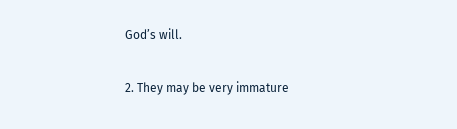God’s will.

2. They may be very immature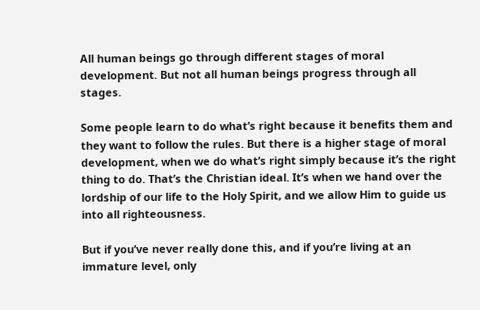All human beings go through different stages of moral development. But not all human beings progress through all stages.

Some people learn to do what’s right because it benefits them and they want to follow the rules. But there is a higher stage of moral development, when we do what’s right simply because it’s the right thing to do. That’s the Christian ideal. It’s when we hand over the lordship of our life to the Holy Spirit, and we allow Him to guide us into all righteousness.

But if you’ve never really done this, and if you’re living at an immature level, only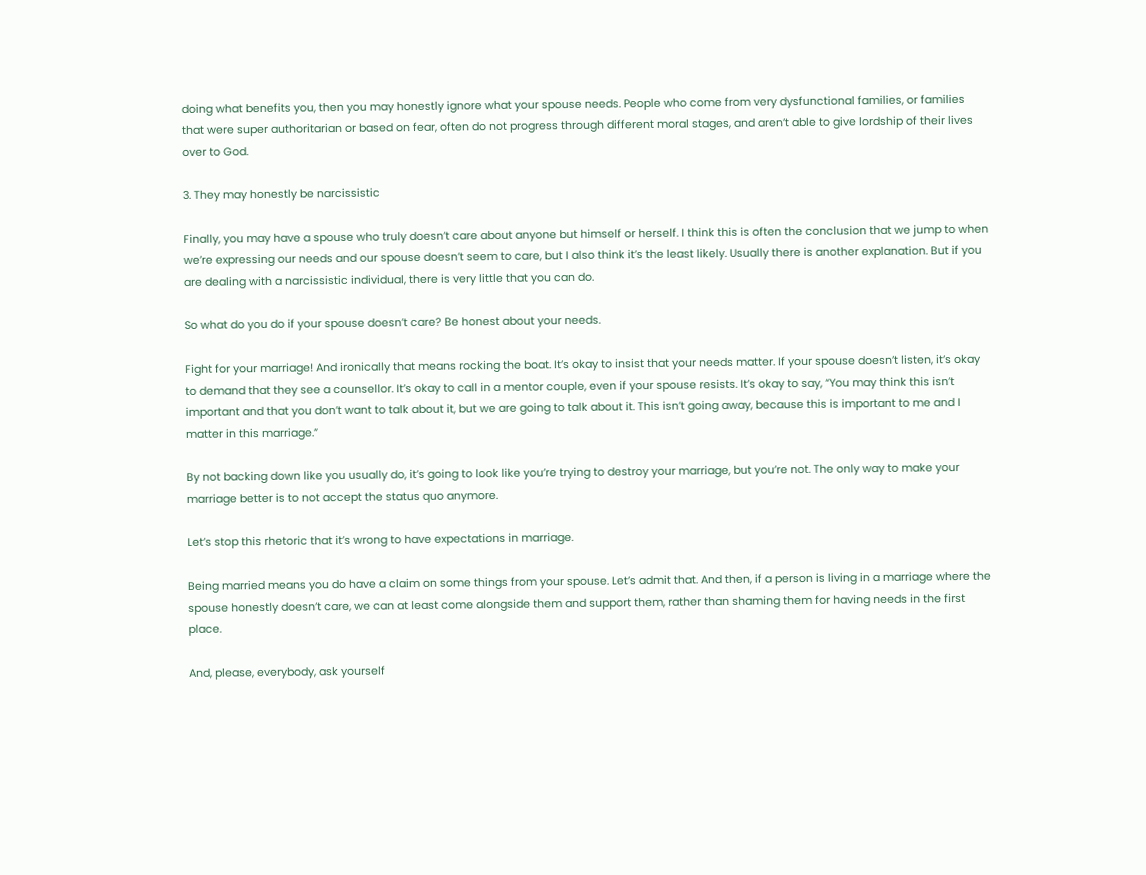doing what benefits you, then you may honestly ignore what your spouse needs. People who come from very dysfunctional families, or families that were super authoritarian or based on fear, often do not progress through different moral stages, and aren’t able to give lordship of their lives over to God.

3. They may honestly be narcissistic

Finally, you may have a spouse who truly doesn’t care about anyone but himself or herself. I think this is often the conclusion that we jump to when we’re expressing our needs and our spouse doesn’t seem to care, but I also think it’s the least likely. Usually there is another explanation. But if you are dealing with a narcissistic individual, there is very little that you can do.

So what do you do if your spouse doesn’t care? Be honest about your needs.

Fight for your marriage! And ironically that means rocking the boat. It’s okay to insist that your needs matter. If your spouse doesn’t listen, it’s okay to demand that they see a counsellor. It’s okay to call in a mentor couple, even if your spouse resists. It’s okay to say, “You may think this isn’t important and that you don’t want to talk about it, but we are going to talk about it. This isn’t going away, because this is important to me and I matter in this marriage.”

By not backing down like you usually do, it’s going to look like you’re trying to destroy your marriage, but you’re not. The only way to make your marriage better is to not accept the status quo anymore.

Let’s stop this rhetoric that it’s wrong to have expectations in marriage.

Being married means you do have a claim on some things from your spouse. Let’s admit that. And then, if a person is living in a marriage where the spouse honestly doesn’t care, we can at least come alongside them and support them, rather than shaming them for having needs in the first place.

And, please, everybody, ask yourself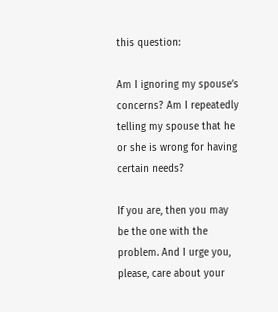this question:

Am I ignoring my spouse’s concerns? Am I repeatedly telling my spouse that he or she is wrong for having certain needs?

If you are, then you may be the one with the problem. And I urge you, please, care about your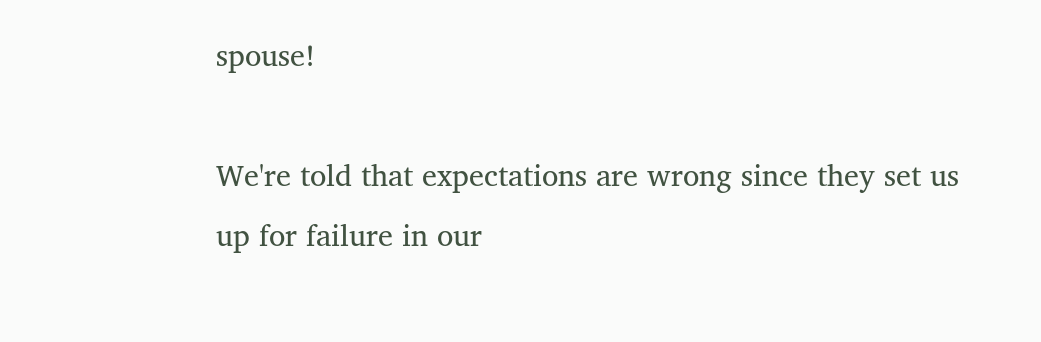spouse!

We're told that expectations are wrong since they set us up for failure in our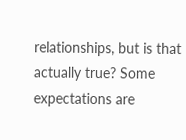relationships, but is that actually true? Some expectations are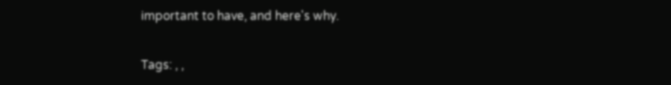important to have, and here's why.

Tags: , ,